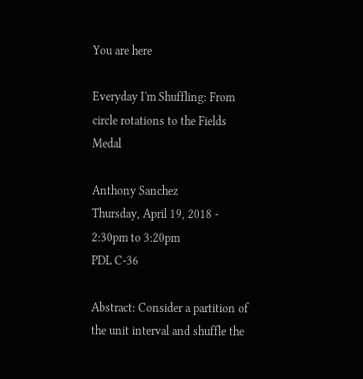You are here

Everyday I'm Shuffling: From circle rotations to the Fields Medal

Anthony Sanchez
Thursday, April 19, 2018 - 2:30pm to 3:20pm
PDL C-36

Abstract: Consider a partition of the unit interval and shuffle the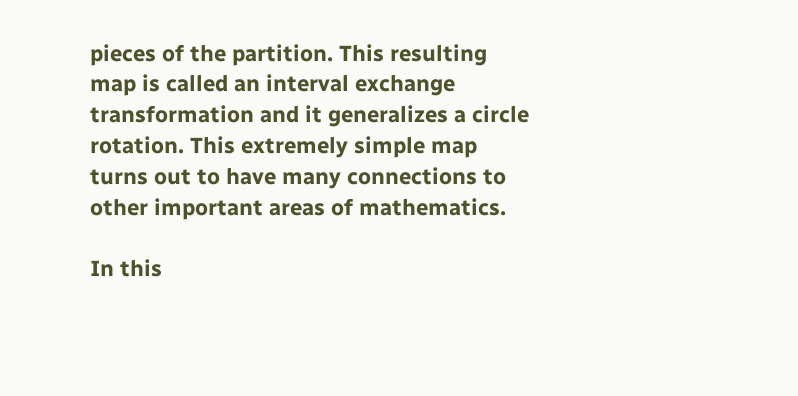pieces of the partition. This resulting map is called an interval exchange transformation and it generalizes a circle rotation. This extremely simple map turns out to have many connections to other important areas of mathematics.

In this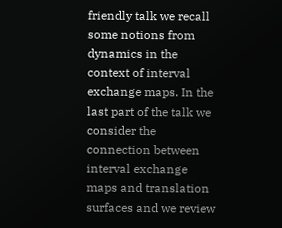friendly talk we recall some notions from dynamics in the context of interval exchange maps. In the last part of the talk we consider the connection between interval exchange maps and translation surfaces and we review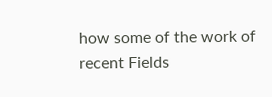how some of the work of recent Fields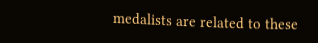medalists are related to these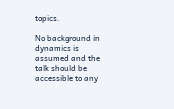topics.

No background in dynamics is assumed and the talk should be accessible to any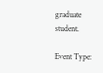graduate student.

Event Type: